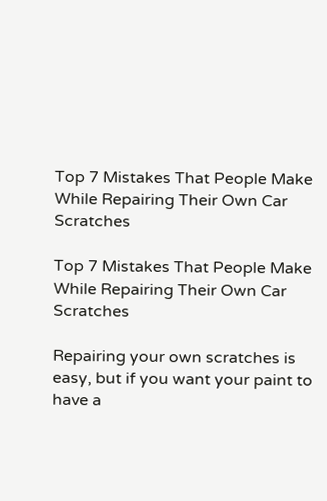Top 7 Mistakes That People Make While Repairing Their Own Car Scratches

Top 7 Mistakes That People Make While Repairing Their Own Car Scratches

Repairing your own scratches is easy, but if you want your paint to have a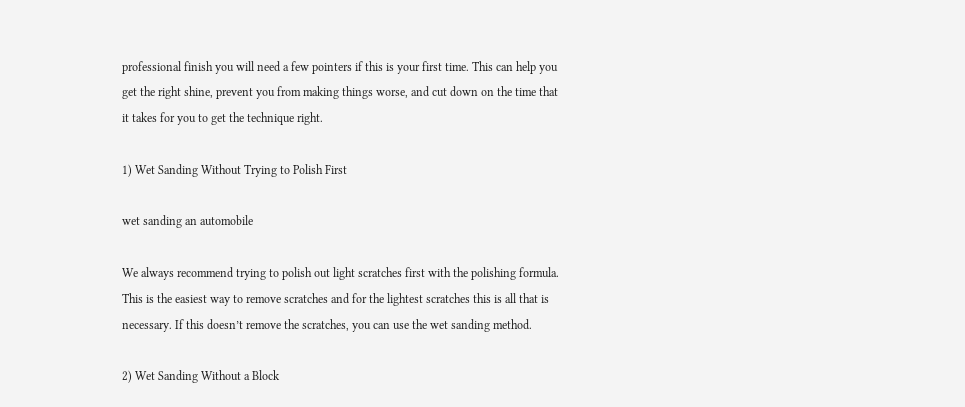professional finish you will need a few pointers if this is your first time. This can help you get the right shine, prevent you from making things worse, and cut down on the time that it takes for you to get the technique right.

1) Wet Sanding Without Trying to Polish First

wet sanding an automobile

We always recommend trying to polish out light scratches first with the polishing formula. This is the easiest way to remove scratches and for the lightest scratches this is all that is necessary. If this doesn’t remove the scratches, you can use the wet sanding method.

2) Wet Sanding Without a Block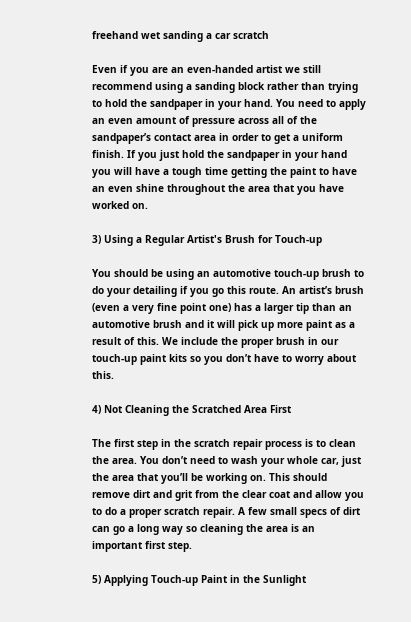freehand wet sanding a car scratch

Even if you are an even-handed artist we still recommend using a sanding block rather than trying to hold the sandpaper in your hand. You need to apply an even amount of pressure across all of the sandpaper’s contact area in order to get a uniform finish. If you just hold the sandpaper in your hand you will have a tough time getting the paint to have an even shine throughout the area that you have worked on.

3) Using a Regular Artist's Brush for Touch-up

You should be using an automotive touch-up brush to do your detailing if you go this route. An artist’s brush (even a very fine point one) has a larger tip than an automotive brush and it will pick up more paint as a result of this. We include the proper brush in our touch-up paint kits so you don’t have to worry about this.

4) Not Cleaning the Scratched Area First

The first step in the scratch repair process is to clean the area. You don’t need to wash your whole car, just the area that you’ll be working on. This should remove dirt and grit from the clear coat and allow you to do a proper scratch repair. A few small specs of dirt can go a long way so cleaning the area is an important first step.

5) Applying Touch-up Paint in the Sunlight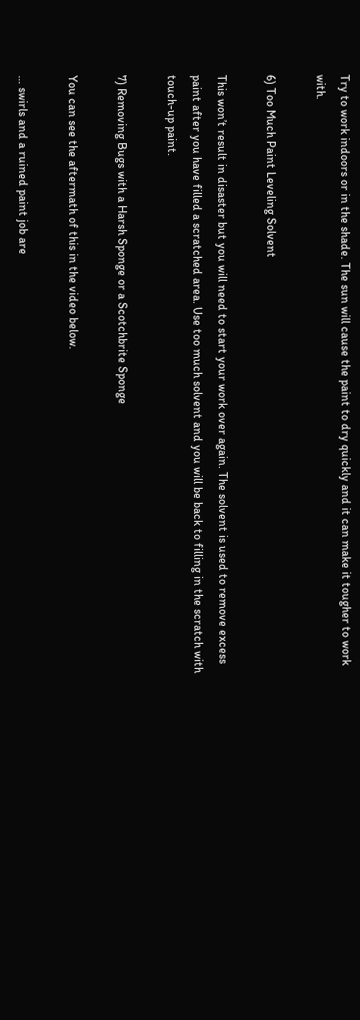Try to work indoors or in the shade. The sun will cause the paint to dry quickly and it can make it tougher to work with.

6) Too Much Paint Leveling Solvent

This won’t result in disaster but you will need to start your work over again. The solvent is used to remove excess paint after you have filled a scratched area. Use too much solvent and you will be back to filling in the scratch with touch-up paint.

7) Removing Bugs with a Harsh Sponge or a Scotchbrite Sponge

You can see the aftermath of this in the video below.

… swirls and a ruined paint job are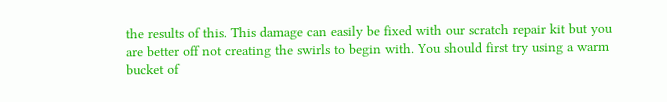the results of this. This damage can easily be fixed with our scratch repair kit but you are better off not creating the swirls to begin with. You should first try using a warm bucket of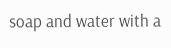soap and water with a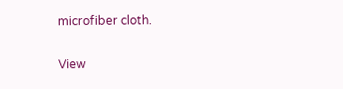microfiber cloth.

View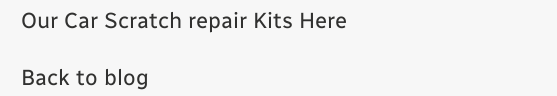Our Car Scratch repair Kits Here

Back to blog